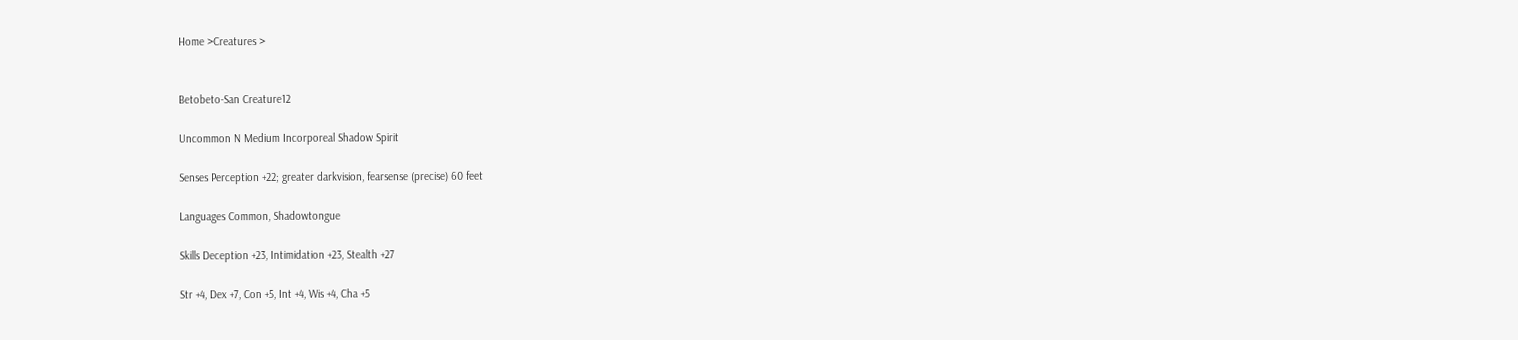Home >Creatures >


Betobeto-San Creature12

Uncommon N Medium Incorporeal Shadow Spirit

Senses Perception +22; greater darkvision, fearsense (precise) 60 feet

Languages Common, Shadowtongue

Skills Deception +23, Intimidation +23, Stealth +27

Str +4, Dex +7, Con +5, Int +4, Wis +4, Cha +5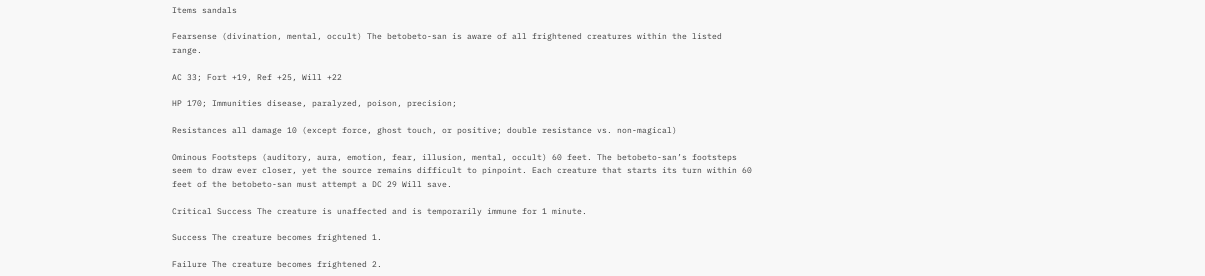Items sandals

Fearsense (divination, mental, occult) The betobeto-san is aware of all frightened creatures within the listed range.

AC 33; Fort +19, Ref +25, Will +22

HP 170; Immunities disease, paralyzed, poison, precision;

Resistances all damage 10 (except force, ghost touch, or positive; double resistance vs. non-magical)

Ominous Footsteps (auditory, aura, emotion, fear, illusion, mental, occult) 60 feet. The betobeto-san’s footsteps seem to draw ever closer, yet the source remains difficult to pinpoint. Each creature that starts its turn within 60 feet of the betobeto-san must attempt a DC 29 Will save.

Critical Success The creature is unaffected and is temporarily immune for 1 minute.

Success The creature becomes frightened 1.

Failure The creature becomes frightened 2.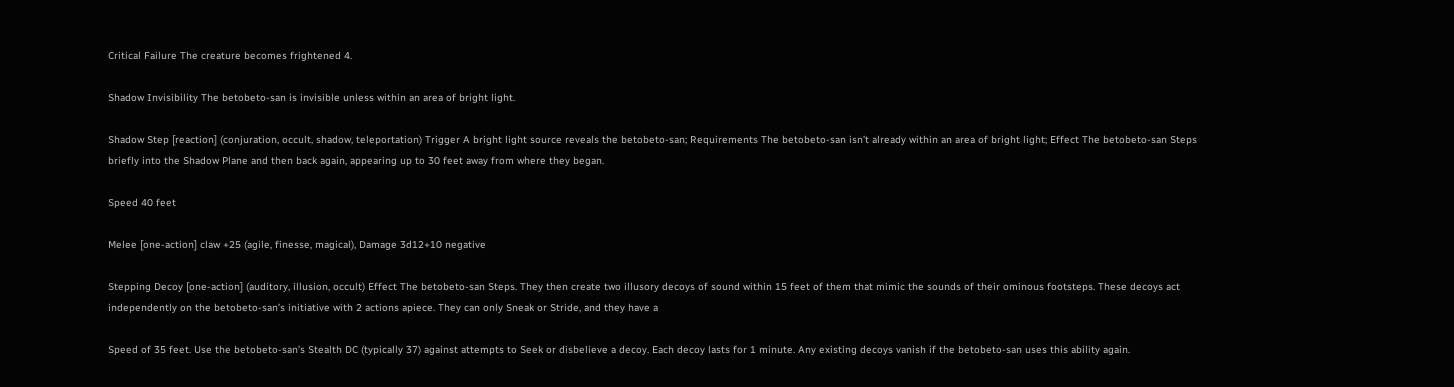Critical Failure The creature becomes frightened 4.

Shadow Invisibility The betobeto-san is invisible unless within an area of bright light.

Shadow Step [reaction] (conjuration, occult, shadow, teleportation) Trigger A bright light source reveals the betobeto-san; Requirements The betobeto-san isn’t already within an area of bright light; Effect The betobeto-san Steps briefly into the Shadow Plane and then back again, appearing up to 30 feet away from where they began.

Speed 40 feet

Melee [one-action] claw +25 (agile, finesse, magical), Damage 3d12+10 negative

Stepping Decoy [one-action] (auditory, illusion, occult) Effect The betobeto-san Steps. They then create two illusory decoys of sound within 15 feet of them that mimic the sounds of their ominous footsteps. These decoys act independently on the betobeto-san’s initiative with 2 actions apiece. They can only Sneak or Stride, and they have a

Speed of 35 feet. Use the betobeto-san’s Stealth DC (typically 37) against attempts to Seek or disbelieve a decoy. Each decoy lasts for 1 minute. Any existing decoys vanish if the betobeto-san uses this ability again.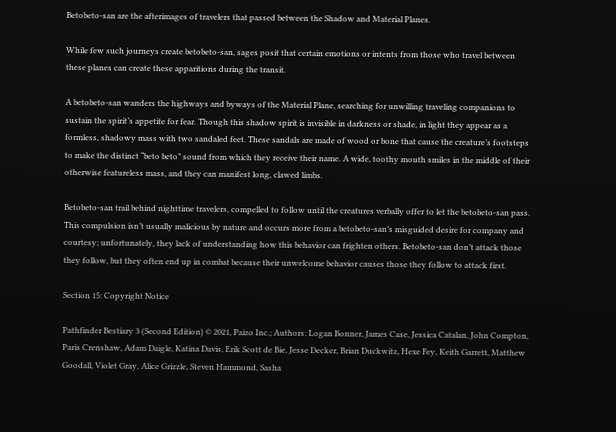Betobeto-san are the afterimages of travelers that passed between the Shadow and Material Planes.

While few such journeys create betobeto-san, sages posit that certain emotions or intents from those who travel between these planes can create these apparitions during the transit.

A betobeto-san wanders the highways and byways of the Material Plane, searching for unwilling traveling companions to sustain the spirit’s appetite for fear. Though this shadow spirit is invisible in darkness or shade, in light they appear as a formless, shadowy mass with two sandaled feet. These sandals are made of wood or bone that cause the creature’s footsteps to make the distinct “beto beto” sound from which they receive their name. A wide, toothy mouth smiles in the middle of their otherwise featureless mass, and they can manifest long, clawed limbs.

Betobeto-san trail behind nighttime travelers, compelled to follow until the creatures verbally offer to let the betobeto-san pass. This compulsion isn’t usually malicious by nature and occurs more from a betobeto-san’s misguided desire for company and courtesy; unfortunately, they lack of understanding how this behavior can frighten others. Betobeto-san don’t attack those they follow, but they often end up in combat because their unwelcome behavior causes those they follow to attack first.

Section 15: Copyright Notice

Pathfinder Bestiary 3 (Second Edition) © 2021, Paizo Inc.; Authors: Logan Bonner, James Case, Jessica Catalan, John Compton, Paris Crenshaw, Adam Daigle, Katina Davis, Erik Scott de Bie, Jesse Decker, Brian Duckwitz, Hexe Fey, Keith Garrett, Matthew Goodall, Violet Gray, Alice Grizzle, Steven Hammond, Sasha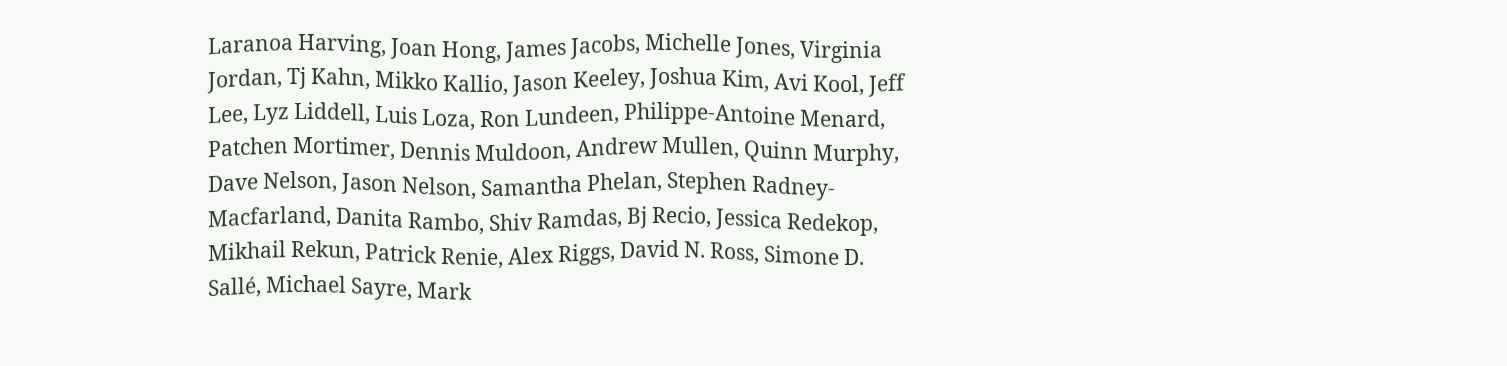Laranoa Harving, Joan Hong, James Jacobs, Michelle Jones, Virginia Jordan, Tj Kahn, Mikko Kallio, Jason Keeley, Joshua Kim, Avi Kool, Jeff Lee, Lyz Liddell, Luis Loza, Ron Lundeen, Philippe-Antoine Menard, Patchen Mortimer, Dennis Muldoon, Andrew Mullen, Quinn Murphy, Dave Nelson, Jason Nelson, Samantha Phelan, Stephen Radney-Macfarland, Danita Rambo, Shiv Ramdas, Bj Recio, Jessica Redekop, Mikhail Rekun, Patrick Renie, Alex Riggs, David N. Ross, Simone D. Sallé, Michael Sayre, Mark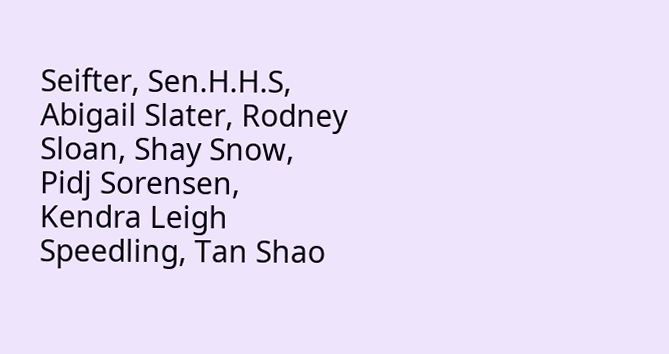Seifter, Sen.H.H.S, Abigail Slater, Rodney Sloan, Shay Snow, Pidj Sorensen, Kendra Leigh Speedling, Tan Shao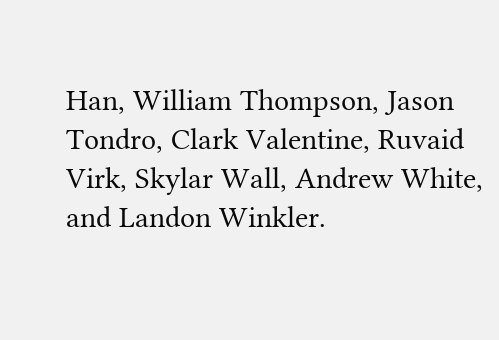Han, William Thompson, Jason Tondro, Clark Valentine, Ruvaid Virk, Skylar Wall, Andrew White, and Landon Winkler.